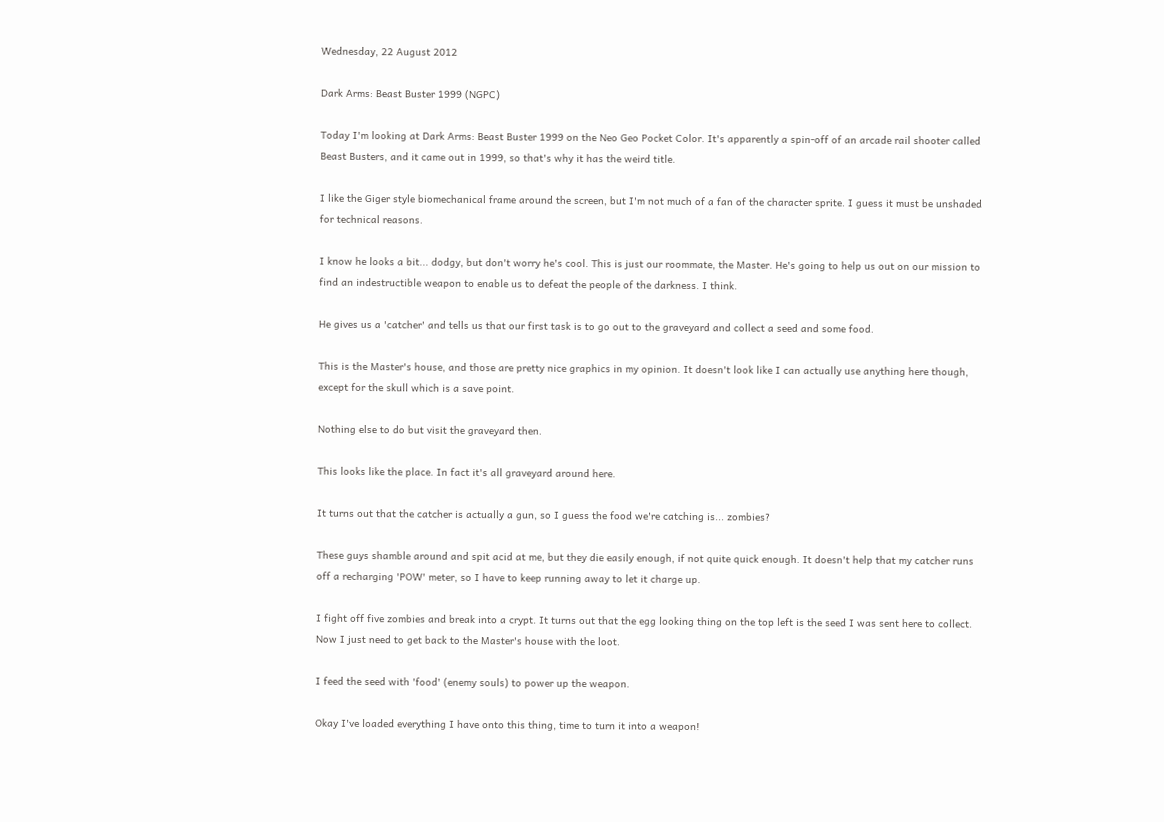Wednesday, 22 August 2012

Dark Arms: Beast Buster 1999 (NGPC)

Today I'm looking at Dark Arms: Beast Buster 1999 on the Neo Geo Pocket Color. It's apparently a spin-off of an arcade rail shooter called Beast Busters, and it came out in 1999, so that's why it has the weird title.

I like the Giger style biomechanical frame around the screen, but I'm not much of a fan of the character sprite. I guess it must be unshaded for technical reasons.

I know he looks a bit... dodgy, but don't worry he's cool. This is just our roommate, the Master. He's going to help us out on our mission to find an indestructible weapon to enable us to defeat the people of the darkness. I think.

He gives us a 'catcher' and tells us that our first task is to go out to the graveyard and collect a seed and some food.

This is the Master's house, and those are pretty nice graphics in my opinion. It doesn't look like I can actually use anything here though, except for the skull which is a save point.

Nothing else to do but visit the graveyard then.

This looks like the place. In fact it's all graveyard around here.

It turns out that the catcher is actually a gun, so I guess the food we're catching is... zombies?

These guys shamble around and spit acid at me, but they die easily enough, if not quite quick enough. It doesn't help that my catcher runs off a recharging 'POW' meter, so I have to keep running away to let it charge up.

I fight off five zombies and break into a crypt. It turns out that the egg looking thing on the top left is the seed I was sent here to collect. Now I just need to get back to the Master's house with the loot.

I feed the seed with 'food' (enemy souls) to power up the weapon.

Okay I've loaded everything I have onto this thing, time to turn it into a weapon!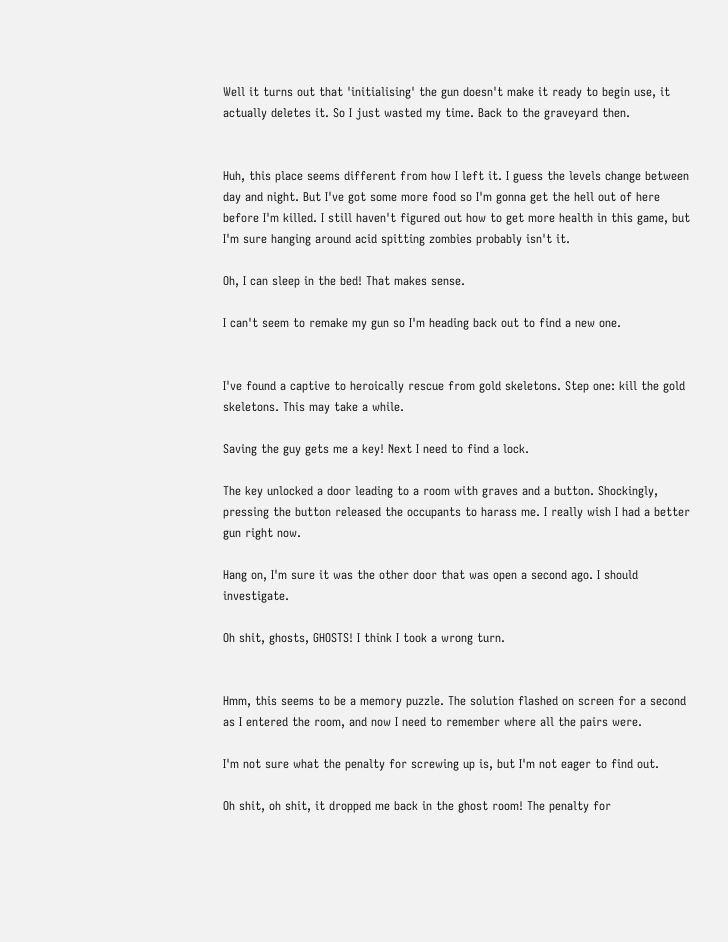Well it turns out that 'initialising' the gun doesn't make it ready to begin use, it actually deletes it. So I just wasted my time. Back to the graveyard then.


Huh, this place seems different from how I left it. I guess the levels change between day and night. But I've got some more food so I'm gonna get the hell out of here before I'm killed. I still haven't figured out how to get more health in this game, but I'm sure hanging around acid spitting zombies probably isn't it.

Oh, I can sleep in the bed! That makes sense.

I can't seem to remake my gun so I'm heading back out to find a new one.


I've found a captive to heroically rescue from gold skeletons. Step one: kill the gold skeletons. This may take a while.

Saving the guy gets me a key! Next I need to find a lock.

The key unlocked a door leading to a room with graves and a button. Shockingly, pressing the button released the occupants to harass me. I really wish I had a better gun right now.

Hang on, I'm sure it was the other door that was open a second ago. I should investigate.

Oh shit, ghosts, GHOSTS! I think I took a wrong turn.


Hmm, this seems to be a memory puzzle. The solution flashed on screen for a second as I entered the room, and now I need to remember where all the pairs were.

I'm not sure what the penalty for screwing up is, but I'm not eager to find out.

Oh shit, oh shit, it dropped me back in the ghost room! The penalty for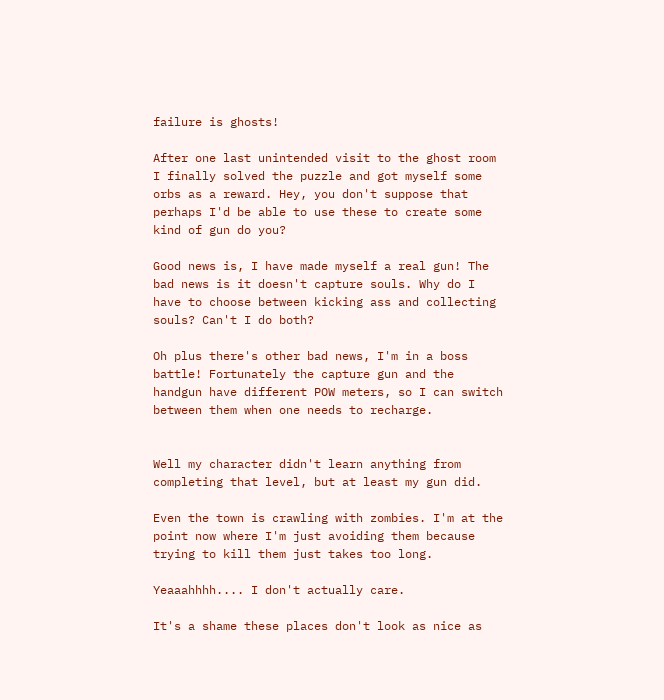failure is ghosts!

After one last unintended visit to the ghost room I finally solved the puzzle and got myself some orbs as a reward. Hey, you don't suppose that perhaps I'd be able to use these to create some kind of gun do you?

Good news is, I have made myself a real gun! The bad news is it doesn't capture souls. Why do I have to choose between kicking ass and collecting souls? Can't I do both?

Oh plus there's other bad news, I'm in a boss battle! Fortunately the capture gun and the handgun have different POW meters, so I can switch between them when one needs to recharge.


Well my character didn't learn anything from completing that level, but at least my gun did.

Even the town is crawling with zombies. I'm at the point now where I'm just avoiding them because trying to kill them just takes too long.

Yeaaahhhh.... I don't actually care.

It's a shame these places don't look as nice as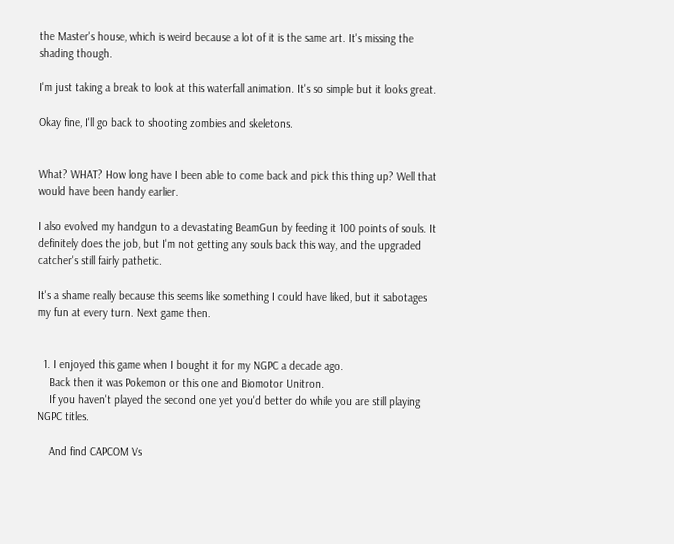the Master's house, which is weird because a lot of it is the same art. It's missing the shading though.

I'm just taking a break to look at this waterfall animation. It's so simple but it looks great.

Okay fine, I'll go back to shooting zombies and skeletons.


What? WHAT? How long have I been able to come back and pick this thing up? Well that would have been handy earlier.

I also evolved my handgun to a devastating BeamGun by feeding it 100 points of souls. It definitely does the job, but I'm not getting any souls back this way, and the upgraded catcher's still fairly pathetic.

It's a shame really because this seems like something I could have liked, but it sabotages my fun at every turn. Next game then.


  1. I enjoyed this game when I bought it for my NGPC a decade ago.
    Back then it was Pokemon or this one and Biomotor Unitron.
    If you haven't played the second one yet you'd better do while you are still playing NGPC titles.

    And find CAPCOM Vs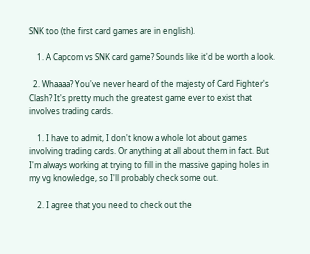SNK too (the first card games are in english).

    1. A Capcom vs SNK card game? Sounds like it'd be worth a look.

  2. Whaaaa? You've never heard of the majesty of Card Fighter's Clash? It's pretty much the greatest game ever to exist that involves trading cards.

    1. I have to admit, I don't know a whole lot about games involving trading cards. Or anything at all about them in fact. But I'm always working at trying to fill in the massive gaping holes in my vg knowledge, so I'll probably check some out.

    2. I agree that you need to check out the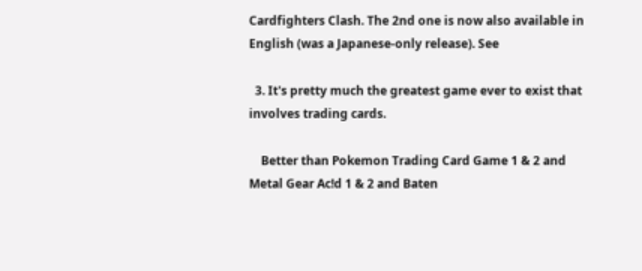Cardfighters Clash. The 2nd one is now also available in English (was a Japanese-only release). See

  3. It's pretty much the greatest game ever to exist that involves trading cards.

    Better than Pokemon Trading Card Game 1 & 2 and Metal Gear Ac!d 1 & 2 and Baten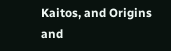Kaitos, and Origins and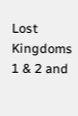Lost Kingdoms 1 & 2 and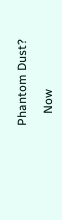Phantom Dust?

    Now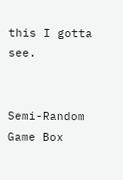this I gotta see.


Semi-Random Game Box